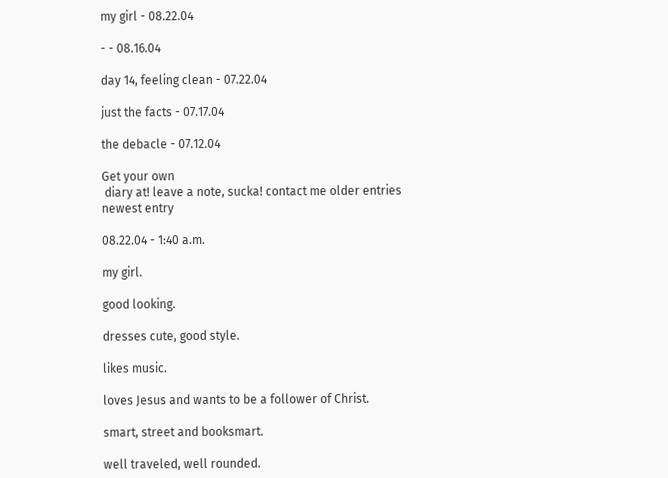my girl - 08.22.04

- - 08.16.04

day 14, feeling clean - 07.22.04

just the facts - 07.17.04

the debacle - 07.12.04

Get your own
 diary at! leave a note, sucka! contact me older entries newest entry

08.22.04 - 1:40 a.m.

my girl.

good looking.

dresses cute, good style.

likes music.

loves Jesus and wants to be a follower of Christ.

smart, street and booksmart.

well traveled, well rounded.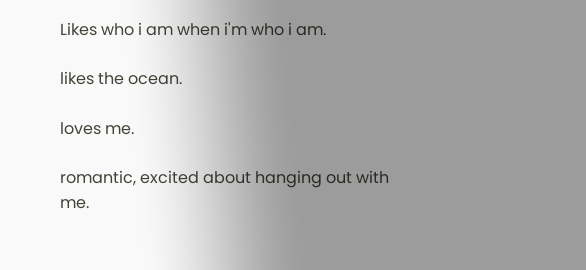Likes who i am when i'm who i am.

likes the ocean.

loves me.

romantic, excited about hanging out with me.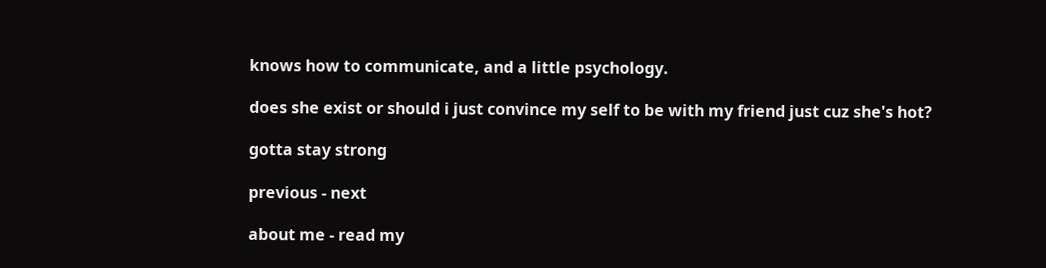knows how to communicate, and a little psychology.

does she exist or should i just convince my self to be with my friend just cuz she's hot?

gotta stay strong

previous - next

about me - read my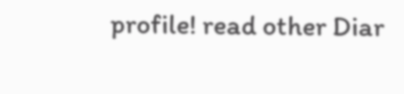profile! read other Diar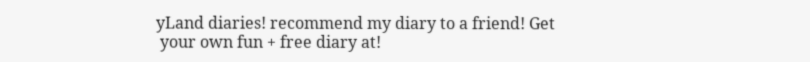yLand diaries! recommend my diary to a friend! Get
 your own fun + free diary at!